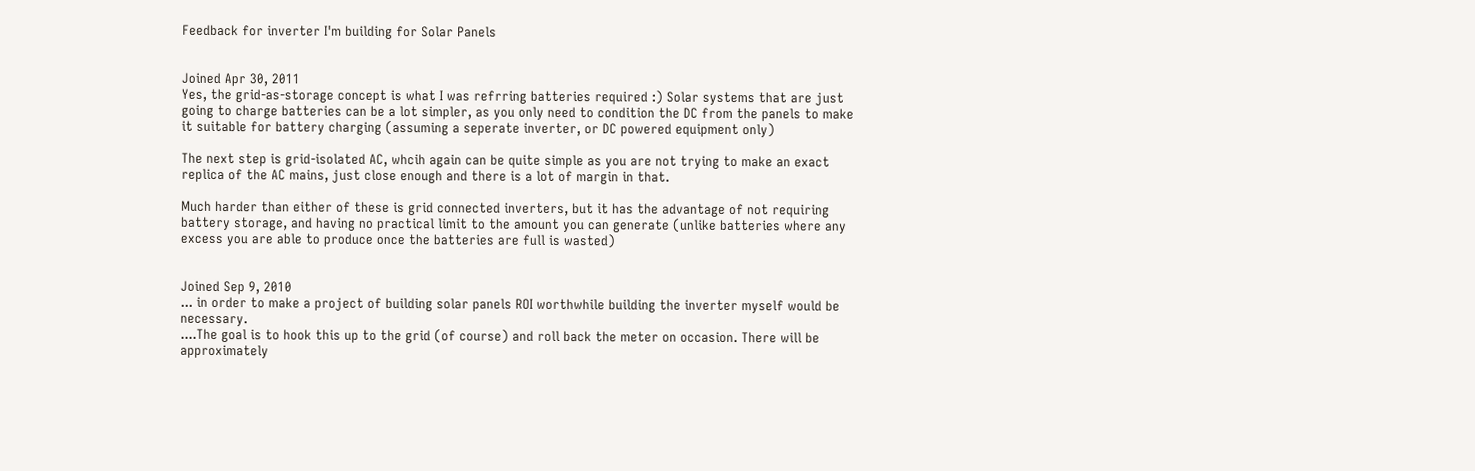Feedback for inverter I'm building for Solar Panels


Joined Apr 30, 2011
Yes, the grid-as-storage concept is what I was refrring batteries required :) Solar systems that are just going to charge batteries can be a lot simpler, as you only need to condition the DC from the panels to make it suitable for battery charging (assuming a seperate inverter, or DC powered equipment only)

The next step is grid-isolated AC, whcih again can be quite simple as you are not trying to make an exact replica of the AC mains, just close enough and there is a lot of margin in that.

Much harder than either of these is grid connected inverters, but it has the advantage of not requiring battery storage, and having no practical limit to the amount you can generate (unlike batteries where any excess you are able to produce once the batteries are full is wasted)


Joined Sep 9, 2010
... in order to make a project of building solar panels ROI worthwhile building the inverter myself would be necessary.
....The goal is to hook this up to the grid (of course) and roll back the meter on occasion. There will be approximately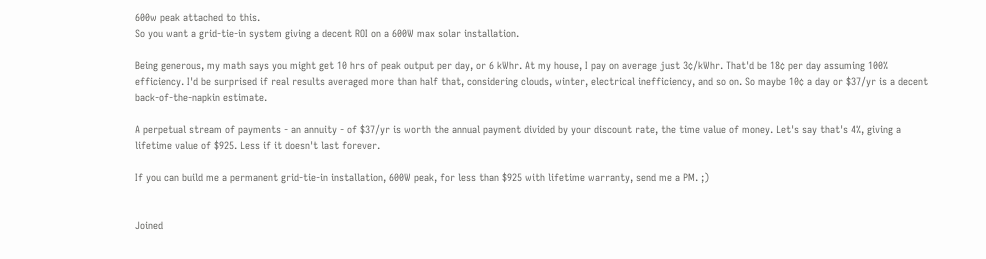600w peak attached to this.
So you want a grid-tie-in system giving a decent ROI on a 600W max solar installation.

Being generous, my math says you might get 10 hrs of peak output per day, or 6 kWhr. At my house, I pay on average just 3¢/kWhr. That'd be 18¢ per day assuming 100% efficiency. I'd be surprised if real results averaged more than half that, considering clouds, winter, electrical inefficiency, and so on. So maybe 10¢ a day or $37/yr is a decent back-of-the-napkin estimate.

A perpetual stream of payments - an annuity - of $37/yr is worth the annual payment divided by your discount rate, the time value of money. Let's say that's 4%, giving a lifetime value of $925. Less if it doesn't last forever.

If you can build me a permanent grid-tie-in installation, 600W peak, for less than $925 with lifetime warranty, send me a PM. ;)


Joined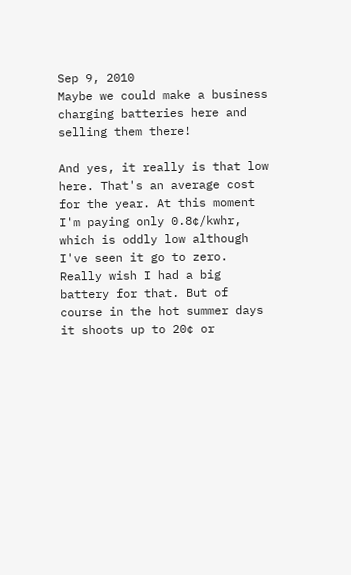Sep 9, 2010
Maybe we could make a business charging batteries here and selling them there!

And yes, it really is that low here. That's an average cost for the year. At this moment I'm paying only 0.8¢/kwhr, which is oddly low although I've seen it go to zero. Really wish I had a big battery for that. But of course in the hot summer days it shoots up to 20¢ or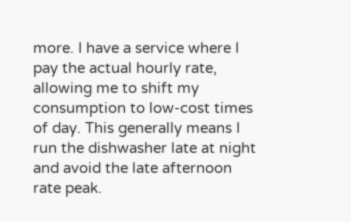more. I have a service where I pay the actual hourly rate, allowing me to shift my consumption to low-cost times of day. This generally means I run the dishwasher late at night and avoid the late afternoon rate peak.